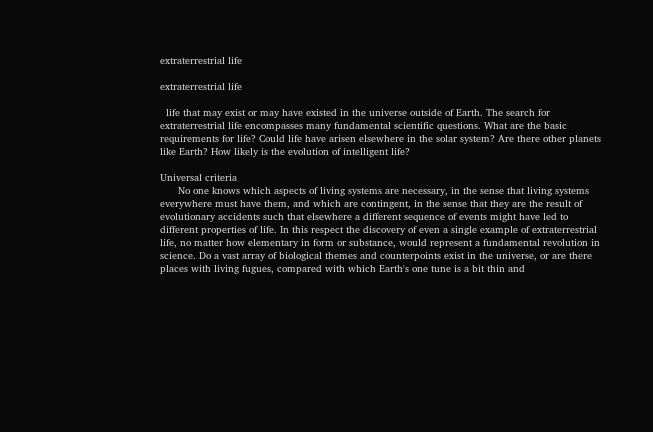extraterrestrial life

extraterrestrial life

  life that may exist or may have existed in the universe outside of Earth. The search for extraterrestrial life encompasses many fundamental scientific questions. What are the basic requirements for life? Could life have arisen elsewhere in the solar system? Are there other planets like Earth? How likely is the evolution of intelligent life?

Universal criteria
      No one knows which aspects of living systems are necessary, in the sense that living systems everywhere must have them, and which are contingent, in the sense that they are the result of evolutionary accidents such that elsewhere a different sequence of events might have led to different properties of life. In this respect the discovery of even a single example of extraterrestrial life, no matter how elementary in form or substance, would represent a fundamental revolution in science. Do a vast array of biological themes and counterpoints exist in the universe, or are there places with living fugues, compared with which Earth's one tune is a bit thin and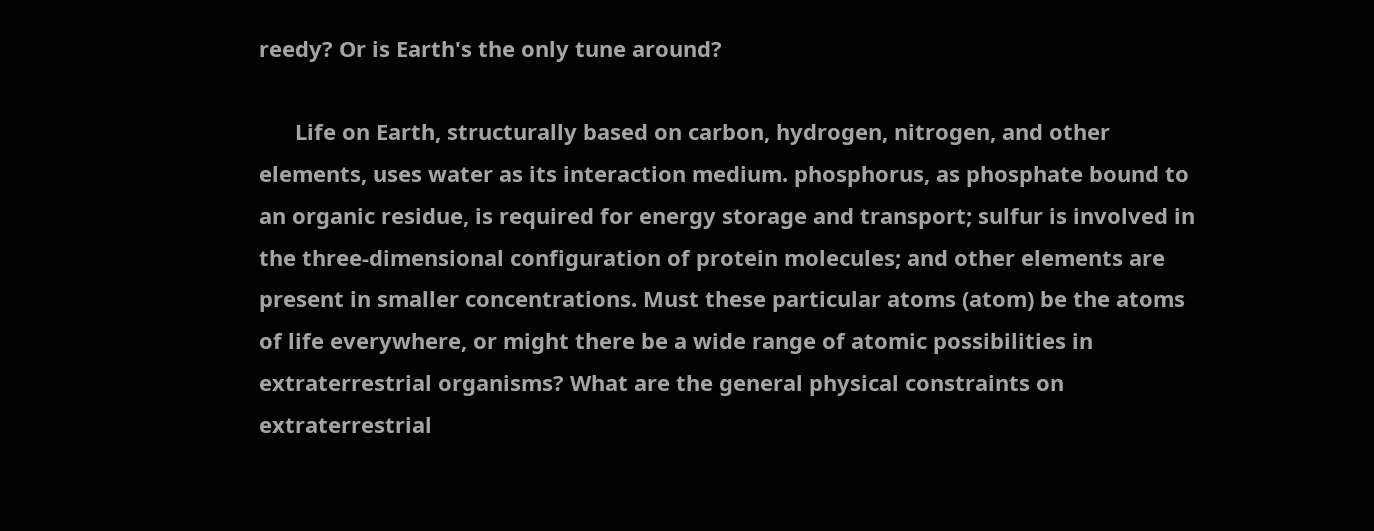reedy? Or is Earth's the only tune around?

      Life on Earth, structurally based on carbon, hydrogen, nitrogen, and other elements, uses water as its interaction medium. phosphorus, as phosphate bound to an organic residue, is required for energy storage and transport; sulfur is involved in the three-dimensional configuration of protein molecules; and other elements are present in smaller concentrations. Must these particular atoms (atom) be the atoms of life everywhere, or might there be a wide range of atomic possibilities in extraterrestrial organisms? What are the general physical constraints on extraterrestrial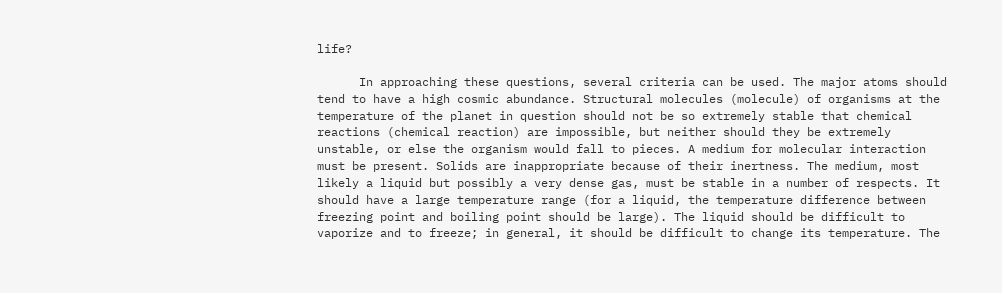life?

      In approaching these questions, several criteria can be used. The major atoms should tend to have a high cosmic abundance. Structural molecules (molecule) of organisms at the temperature of the planet in question should not be so extremely stable that chemical reactions (chemical reaction) are impossible, but neither should they be extremely unstable, or else the organism would fall to pieces. A medium for molecular interaction must be present. Solids are inappropriate because of their inertness. The medium, most likely a liquid but possibly a very dense gas, must be stable in a number of respects. It should have a large temperature range (for a liquid, the temperature difference between freezing point and boiling point should be large). The liquid should be difficult to vaporize and to freeze; in general, it should be difficult to change its temperature. The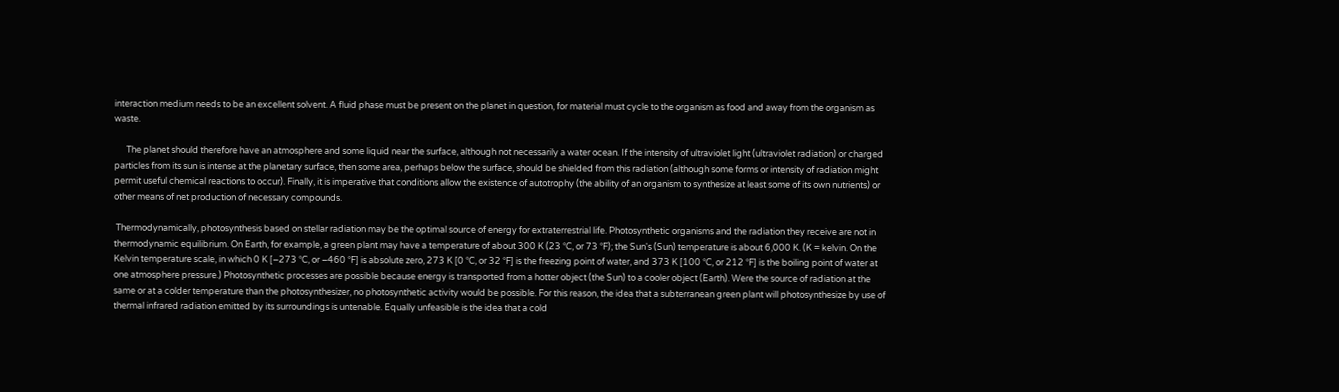interaction medium needs to be an excellent solvent. A fluid phase must be present on the planet in question, for material must cycle to the organism as food and away from the organism as waste.

      The planet should therefore have an atmosphere and some liquid near the surface, although not necessarily a water ocean. If the intensity of ultraviolet light (ultraviolet radiation) or charged particles from its sun is intense at the planetary surface, then some area, perhaps below the surface, should be shielded from this radiation (although some forms or intensity of radiation might permit useful chemical reactions to occur). Finally, it is imperative that conditions allow the existence of autotrophy (the ability of an organism to synthesize at least some of its own nutrients) or other means of net production of necessary compounds.

 Thermodynamically, photosynthesis based on stellar radiation may be the optimal source of energy for extraterrestrial life. Photosynthetic organisms and the radiation they receive are not in thermodynamic equilibrium. On Earth, for example, a green plant may have a temperature of about 300 K (23 °C, or 73 °F); the Sun's (Sun) temperature is about 6,000 K. (K = kelvin. On the Kelvin temperature scale, in which 0 K [−273 °C, or −460 °F] is absolute zero, 273 K [0 °C, or 32 °F] is the freezing point of water, and 373 K [100 °C, or 212 °F] is the boiling point of water at one atmosphere pressure.) Photosynthetic processes are possible because energy is transported from a hotter object (the Sun) to a cooler object (Earth). Were the source of radiation at the same or at a colder temperature than the photosynthesizer, no photosynthetic activity would be possible. For this reason, the idea that a subterranean green plant will photosynthesize by use of thermal infrared radiation emitted by its surroundings is untenable. Equally unfeasible is the idea that a cold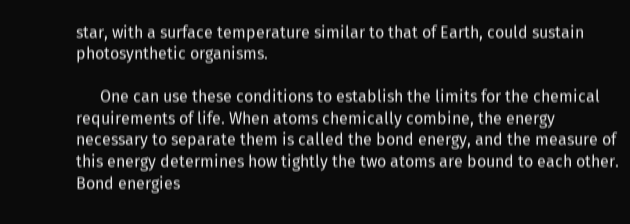star, with a surface temperature similar to that of Earth, could sustain photosynthetic organisms.

      One can use these conditions to establish the limits for the chemical requirements of life. When atoms chemically combine, the energy necessary to separate them is called the bond energy, and the measure of this energy determines how tightly the two atoms are bound to each other. Bond energies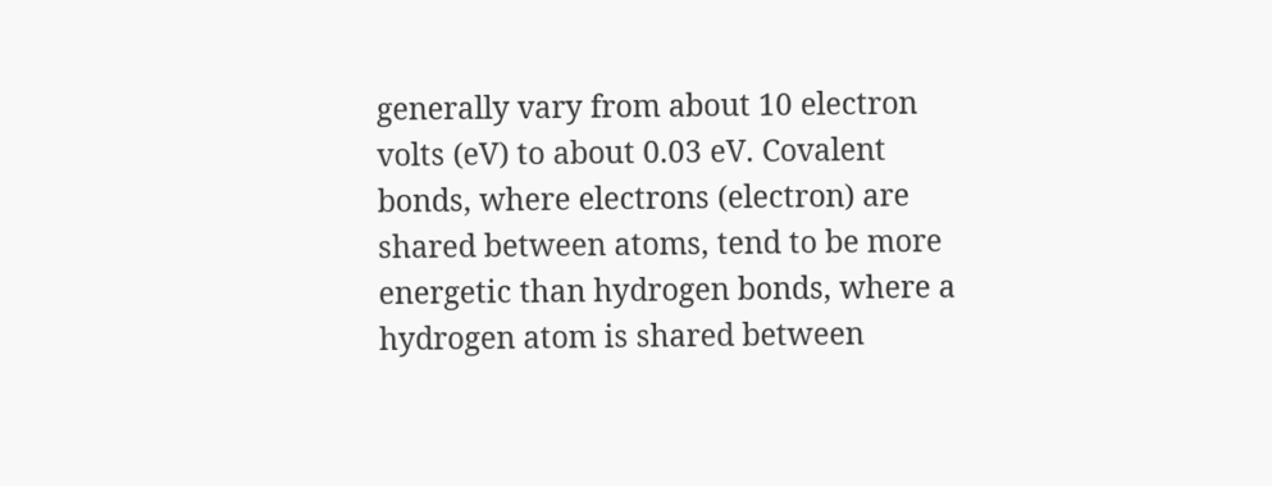generally vary from about 10 electron volts (eV) to about 0.03 eV. Covalent bonds, where electrons (electron) are shared between atoms, tend to be more energetic than hydrogen bonds, where a hydrogen atom is shared between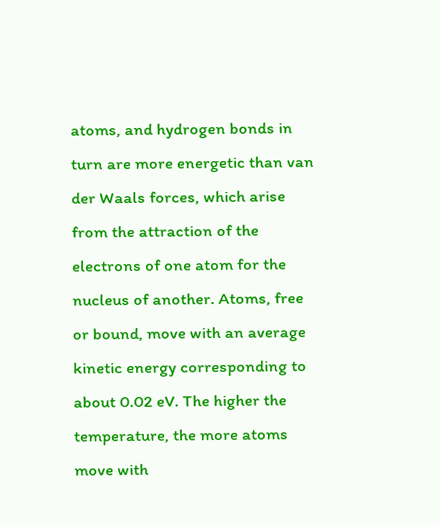atoms, and hydrogen bonds in turn are more energetic than van der Waals forces, which arise from the attraction of the electrons of one atom for the nucleus of another. Atoms, free or bound, move with an average kinetic energy corresponding to about 0.02 eV. The higher the temperature, the more atoms move with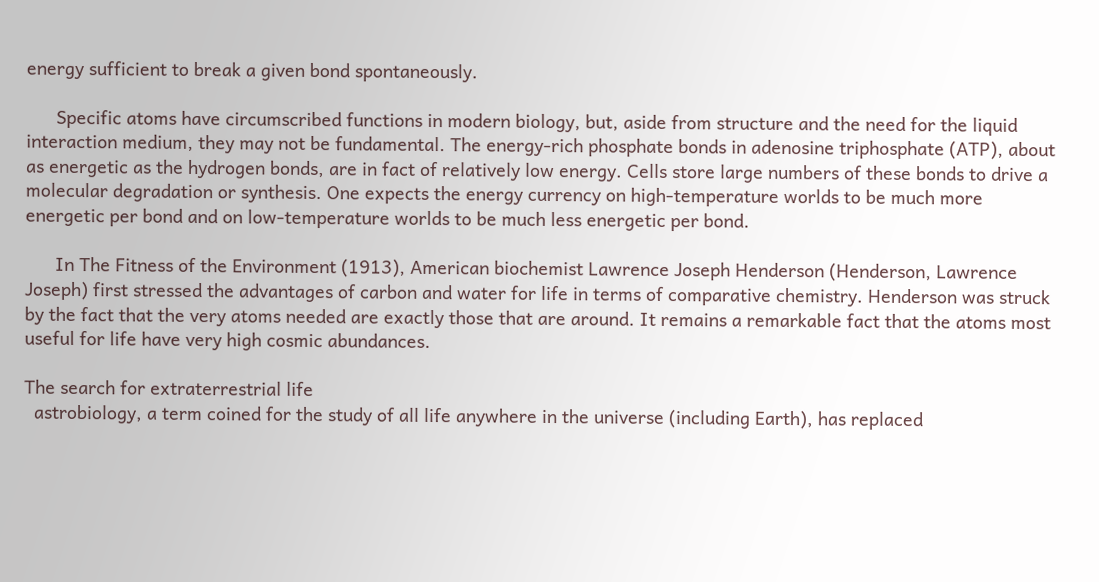energy sufficient to break a given bond spontaneously.

      Specific atoms have circumscribed functions in modern biology, but, aside from structure and the need for the liquid interaction medium, they may not be fundamental. The energy-rich phosphate bonds in adenosine triphosphate (ATP), about as energetic as the hydrogen bonds, are in fact of relatively low energy. Cells store large numbers of these bonds to drive a molecular degradation or synthesis. One expects the energy currency on high-temperature worlds to be much more energetic per bond and on low-temperature worlds to be much less energetic per bond.

      In The Fitness of the Environment (1913), American biochemist Lawrence Joseph Henderson (Henderson, Lawrence Joseph) first stressed the advantages of carbon and water for life in terms of comparative chemistry. Henderson was struck by the fact that the very atoms needed are exactly those that are around. It remains a remarkable fact that the atoms most useful for life have very high cosmic abundances.

The search for extraterrestrial life
  astrobiology, a term coined for the study of all life anywhere in the universe (including Earth), has replaced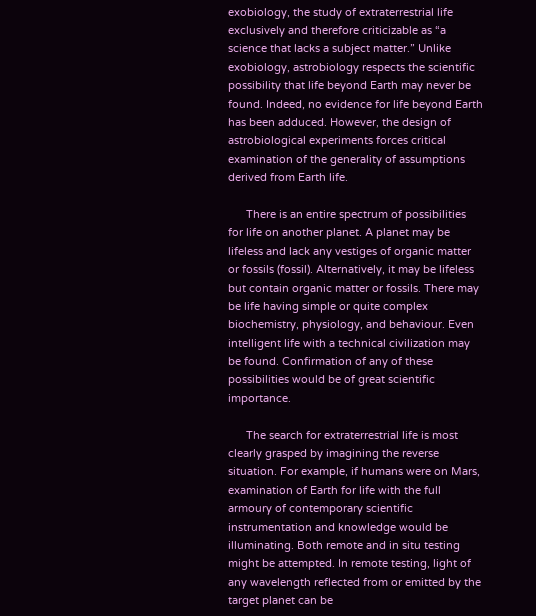exobiology, the study of extraterrestrial life exclusively and therefore criticizable as “a science that lacks a subject matter.” Unlike exobiology, astrobiology respects the scientific possibility that life beyond Earth may never be found. Indeed, no evidence for life beyond Earth has been adduced. However, the design of astrobiological experiments forces critical examination of the generality of assumptions derived from Earth life.

      There is an entire spectrum of possibilities for life on another planet. A planet may be lifeless and lack any vestiges of organic matter or fossils (fossil). Alternatively, it may be lifeless but contain organic matter or fossils. There may be life having simple or quite complex biochemistry, physiology, and behaviour. Even intelligent life with a technical civilization may be found. Confirmation of any of these possibilities would be of great scientific importance.

      The search for extraterrestrial life is most clearly grasped by imagining the reverse situation. For example, if humans were on Mars, examination of Earth for life with the full armoury of contemporary scientific instrumentation and knowledge would be illuminating. Both remote and in situ testing might be attempted. In remote testing, light of any wavelength reflected from or emitted by the target planet can be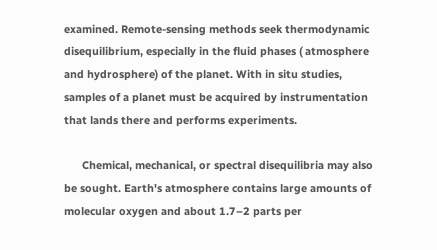examined. Remote-sensing methods seek thermodynamic disequilibrium, especially in the fluid phases ( atmosphere and hydrosphere) of the planet. With in situ studies, samples of a planet must be acquired by instrumentation that lands there and performs experiments.

      Chemical, mechanical, or spectral disequilibria may also be sought. Earth's atmosphere contains large amounts of molecular oxygen and about 1.7–2 parts per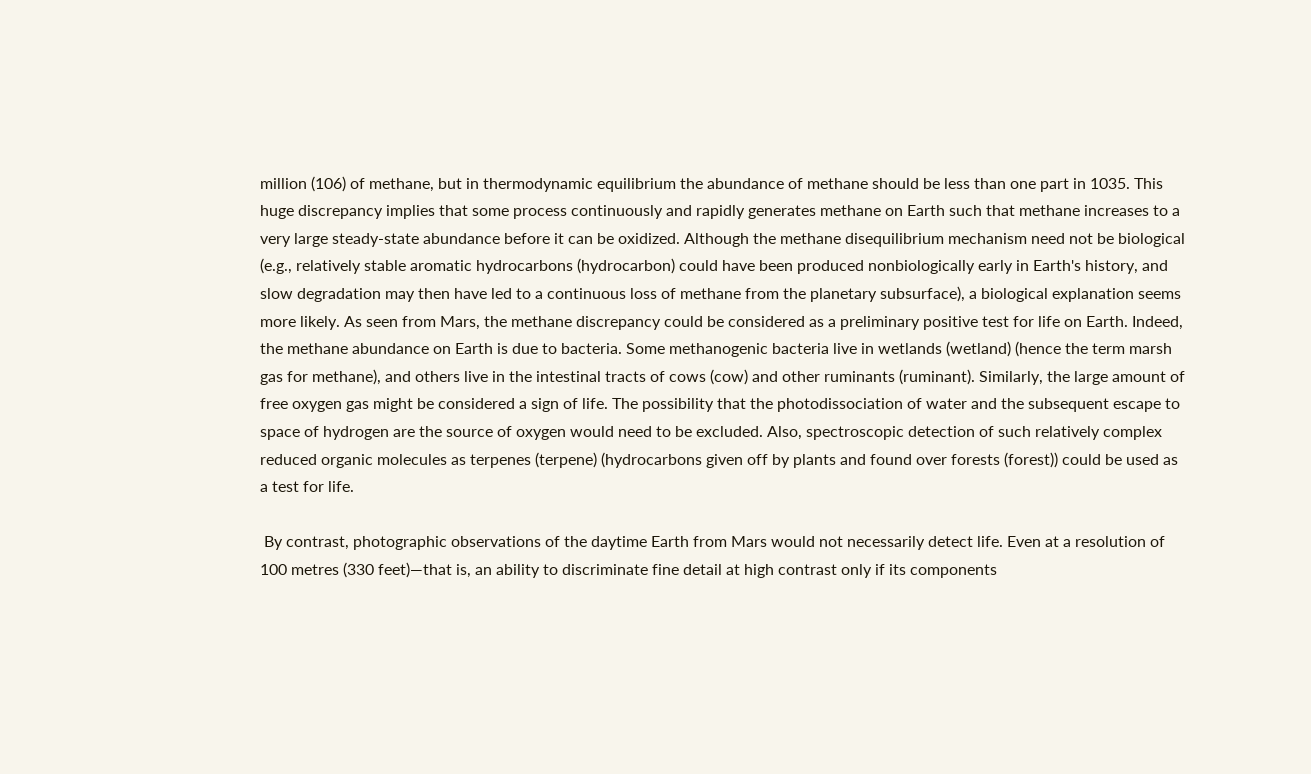million (106) of methane, but in thermodynamic equilibrium the abundance of methane should be less than one part in 1035. This huge discrepancy implies that some process continuously and rapidly generates methane on Earth such that methane increases to a very large steady-state abundance before it can be oxidized. Although the methane disequilibrium mechanism need not be biological (e.g., relatively stable aromatic hydrocarbons (hydrocarbon) could have been produced nonbiologically early in Earth's history, and slow degradation may then have led to a continuous loss of methane from the planetary subsurface), a biological explanation seems more likely. As seen from Mars, the methane discrepancy could be considered as a preliminary positive test for life on Earth. Indeed, the methane abundance on Earth is due to bacteria. Some methanogenic bacteria live in wetlands (wetland) (hence the term marsh gas for methane), and others live in the intestinal tracts of cows (cow) and other ruminants (ruminant). Similarly, the large amount of free oxygen gas might be considered a sign of life. The possibility that the photodissociation of water and the subsequent escape to space of hydrogen are the source of oxygen would need to be excluded. Also, spectroscopic detection of such relatively complex reduced organic molecules as terpenes (terpene) (hydrocarbons given off by plants and found over forests (forest)) could be used as a test for life.

 By contrast, photographic observations of the daytime Earth from Mars would not necessarily detect life. Even at a resolution of 100 metres (330 feet)—that is, an ability to discriminate fine detail at high contrast only if its components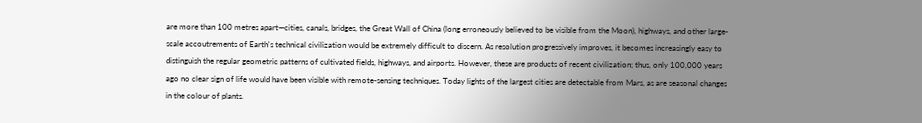are more than 100 metres apart—cities, canals, bridges, the Great Wall of China (long erroneously believed to be visible from the Moon), highways, and other large-scale accoutrements of Earth's technical civilization would be extremely difficult to discern. As resolution progressively improves, it becomes increasingly easy to distinguish the regular geometric patterns of cultivated fields, highways, and airports. However, these are products of recent civilization; thus, only 100,000 years ago no clear sign of life would have been visible with remote-sensing techniques. Today lights of the largest cities are detectable from Mars, as are seasonal changes in the colour of plants.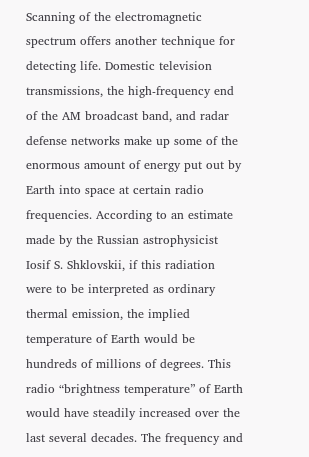Scanning of the electromagnetic spectrum offers another technique for detecting life. Domestic television transmissions, the high-frequency end of the AM broadcast band, and radar defense networks make up some of the enormous amount of energy put out by Earth into space at certain radio frequencies. According to an estimate made by the Russian astrophysicist Iosif S. Shklovskii, if this radiation were to be interpreted as ordinary thermal emission, the implied temperature of Earth would be hundreds of millions of degrees. This radio “brightness temperature” of Earth would have steadily increased over the last several decades. The frequency and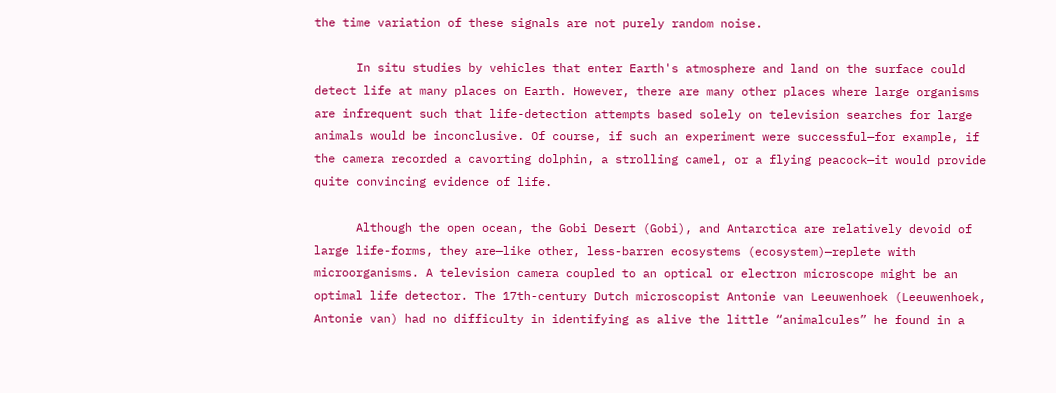the time variation of these signals are not purely random noise.

      In situ studies by vehicles that enter Earth's atmosphere and land on the surface could detect life at many places on Earth. However, there are many other places where large organisms are infrequent such that life-detection attempts based solely on television searches for large animals would be inconclusive. Of course, if such an experiment were successful—for example, if the camera recorded a cavorting dolphin, a strolling camel, or a flying peacock—it would provide quite convincing evidence of life.

      Although the open ocean, the Gobi Desert (Gobi), and Antarctica are relatively devoid of large life-forms, they are—like other, less-barren ecosystems (ecosystem)—replete with microorganisms. A television camera coupled to an optical or electron microscope might be an optimal life detector. The 17th-century Dutch microscopist Antonie van Leeuwenhoek (Leeuwenhoek, Antonie van) had no difficulty in identifying as alive the little “animalcules” he found in a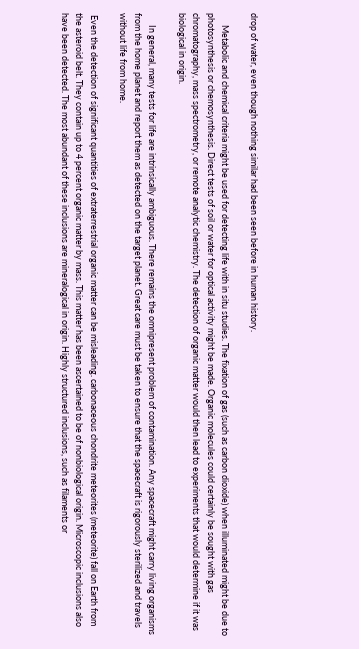drop of water, even though nothing similar had been seen before in human history.

      Metabolic and chemical criteria might be used for detecting life with in situ studies. The fixation of gas (such as carbon dioxide) when illuminated might be due to photosynthesis or chemosynthesis. Direct tests of soil or water for optical activity might be made. Organic molecules could certainly be sought with gas chromatography, mass spectrometry, or remote analytic chemistry. The detection of organic matter would then lead to experiments that would determine if it was biological in origin.

      In general, many tests for life are intrinsically ambiguous. There remains the omnipresent problem of contamination. Any spacecraft might carry living organisms from the home planet and report them as detected on the target planet. Great care must be taken to ensure that the spacecraft is rigorously sterilized and travels without life from home.

 Even the detection of significant quantities of extraterrestrial organic matter can be misleading. carbonaceous chondrite meteorites (meteorite) fall on Earth from the asteroid belt. They contain up to 4 percent organic matter by mass. This matter has been ascertained to be of nonbiological origin. Microscopic inclusions also have been detected. The most abundant of these inclusions are mineralogical in origin. Highly structured inclusions, such as filaments or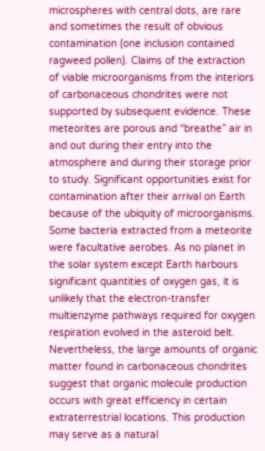microspheres with central dots, are rare and sometimes the result of obvious contamination (one inclusion contained ragweed pollen). Claims of the extraction of viable microorganisms from the interiors of carbonaceous chondrites were not supported by subsequent evidence. These meteorites are porous and “breathe” air in and out during their entry into the atmosphere and during their storage prior to study. Significant opportunities exist for contamination after their arrival on Earth because of the ubiquity of microorganisms. Some bacteria extracted from a meteorite were facultative aerobes. As no planet in the solar system except Earth harbours significant quantities of oxygen gas, it is unlikely that the electron-transfer multienzyme pathways required for oxygen respiration evolved in the asteroid belt. Nevertheless, the large amounts of organic matter found in carbonaceous chondrites suggest that organic molecule production occurs with great efficiency in certain extraterrestrial locations. This production may serve as a natural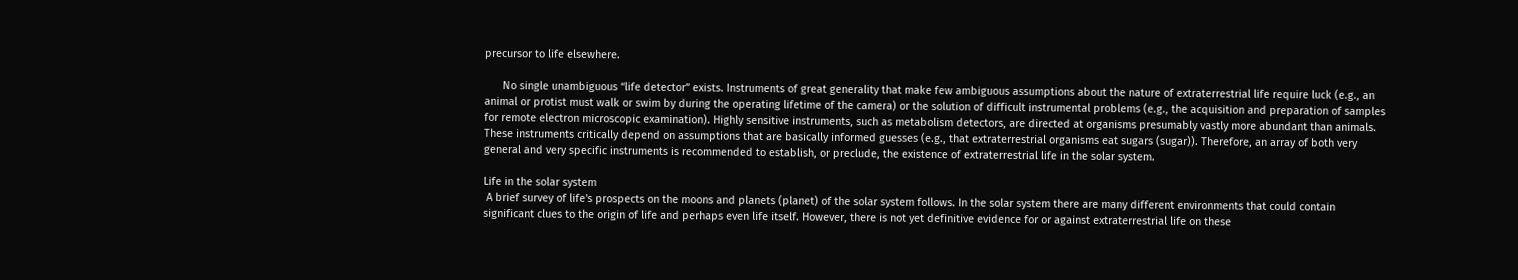precursor to life elsewhere.

      No single unambiguous “life detector” exists. Instruments of great generality that make few ambiguous assumptions about the nature of extraterrestrial life require luck (e.g., an animal or protist must walk or swim by during the operating lifetime of the camera) or the solution of difficult instrumental problems (e.g., the acquisition and preparation of samples for remote electron microscopic examination). Highly sensitive instruments, such as metabolism detectors, are directed at organisms presumably vastly more abundant than animals. These instruments critically depend on assumptions that are basically informed guesses (e.g., that extraterrestrial organisms eat sugars (sugar)). Therefore, an array of both very general and very specific instruments is recommended to establish, or preclude, the existence of extraterrestrial life in the solar system.

Life in the solar system
 A brief survey of life's prospects on the moons and planets (planet) of the solar system follows. In the solar system there are many different environments that could contain significant clues to the origin of life and perhaps even life itself. However, there is not yet definitive evidence for or against extraterrestrial life on these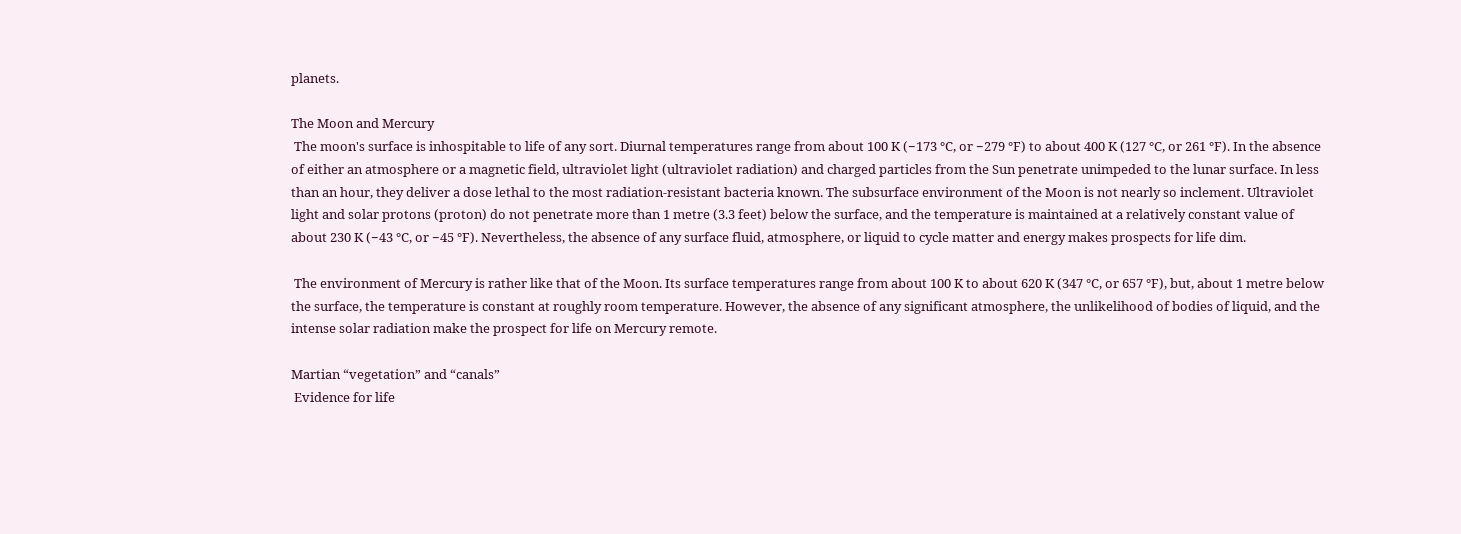planets.

The Moon and Mercury
 The moon's surface is inhospitable to life of any sort. Diurnal temperatures range from about 100 K (−173 °C, or −279 °F) to about 400 K (127 °C, or 261 °F). In the absence of either an atmosphere or a magnetic field, ultraviolet light (ultraviolet radiation) and charged particles from the Sun penetrate unimpeded to the lunar surface. In less than an hour, they deliver a dose lethal to the most radiation-resistant bacteria known. The subsurface environment of the Moon is not nearly so inclement. Ultraviolet light and solar protons (proton) do not penetrate more than 1 metre (3.3 feet) below the surface, and the temperature is maintained at a relatively constant value of about 230 K (−43 °C, or −45 °F). Nevertheless, the absence of any surface fluid, atmosphere, or liquid to cycle matter and energy makes prospects for life dim.

 The environment of Mercury is rather like that of the Moon. Its surface temperatures range from about 100 K to about 620 K (347 °C, or 657 °F), but, about 1 metre below the surface, the temperature is constant at roughly room temperature. However, the absence of any significant atmosphere, the unlikelihood of bodies of liquid, and the intense solar radiation make the prospect for life on Mercury remote.

Martian “vegetation” and “canals”
 Evidence for life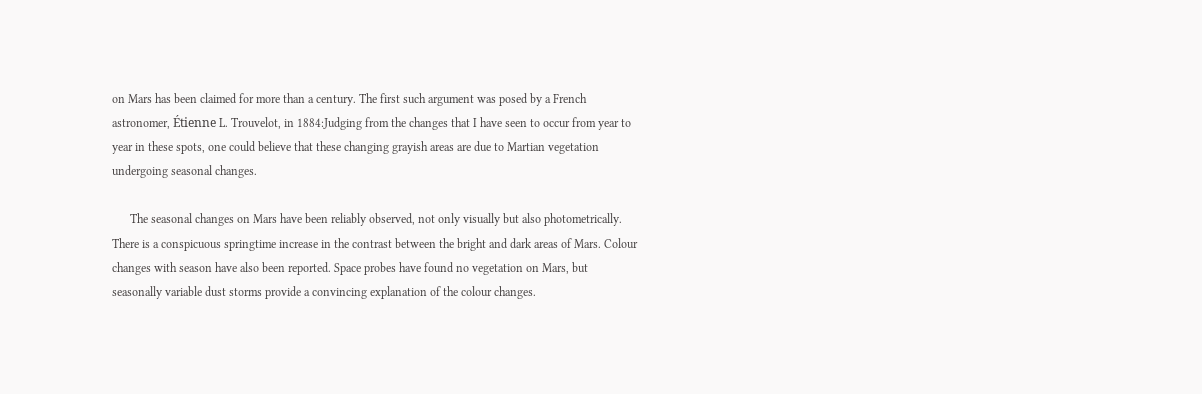on Mars has been claimed for more than a century. The first such argument was posed by a French astronomer, Étienne L. Trouvelot, in 1884:Judging from the changes that I have seen to occur from year to year in these spots, one could believe that these changing grayish areas are due to Martian vegetation undergoing seasonal changes.

      The seasonal changes on Mars have been reliably observed, not only visually but also photometrically. There is a conspicuous springtime increase in the contrast between the bright and dark areas of Mars. Colour changes with season have also been reported. Space probes have found no vegetation on Mars, but seasonally variable dust storms provide a convincing explanation of the colour changes.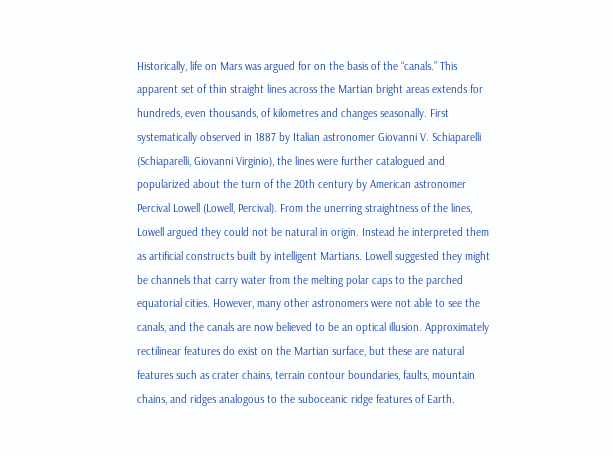Historically, life on Mars was argued for on the basis of the “canals.” This apparent set of thin straight lines across the Martian bright areas extends for hundreds, even thousands, of kilometres and changes seasonally. First systematically observed in 1887 by Italian astronomer Giovanni V. Schiaparelli (Schiaparelli, Giovanni Virginio), the lines were further catalogued and popularized about the turn of the 20th century by American astronomer Percival Lowell (Lowell, Percival). From the unerring straightness of the lines, Lowell argued they could not be natural in origin. Instead he interpreted them as artificial constructs built by intelligent Martians. Lowell suggested they might be channels that carry water from the melting polar caps to the parched equatorial cities. However, many other astronomers were not able to see the canals, and the canals are now believed to be an optical illusion. Approximately rectilinear features do exist on the Martian surface, but these are natural features such as crater chains, terrain contour boundaries, faults, mountain chains, and ridges analogous to the suboceanic ridge features of Earth.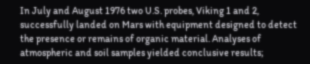In July and August 1976 two U.S. probes, Viking 1 and 2, successfully landed on Mars with equipment designed to detect the presence or remains of organic material. Analyses of atmospheric and soil samples yielded conclusive results;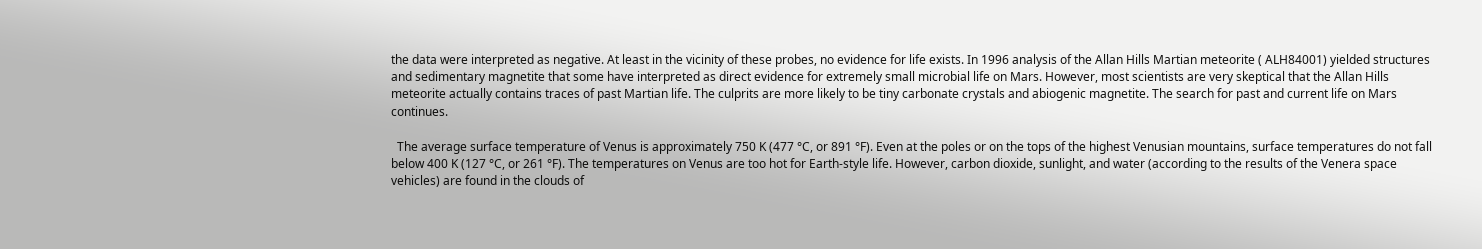the data were interpreted as negative. At least in the vicinity of these probes, no evidence for life exists. In 1996 analysis of the Allan Hills Martian meteorite ( ALH84001) yielded structures and sedimentary magnetite that some have interpreted as direct evidence for extremely small microbial life on Mars. However, most scientists are very skeptical that the Allan Hills meteorite actually contains traces of past Martian life. The culprits are more likely to be tiny carbonate crystals and abiogenic magnetite. The search for past and current life on Mars continues.

  The average surface temperature of Venus is approximately 750 K (477 °C, or 891 °F). Even at the poles or on the tops of the highest Venusian mountains, surface temperatures do not fall below 400 K (127 °C, or 261 °F). The temperatures on Venus are too hot for Earth-style life. However, carbon dioxide, sunlight, and water (according to the results of the Venera space vehicles) are found in the clouds of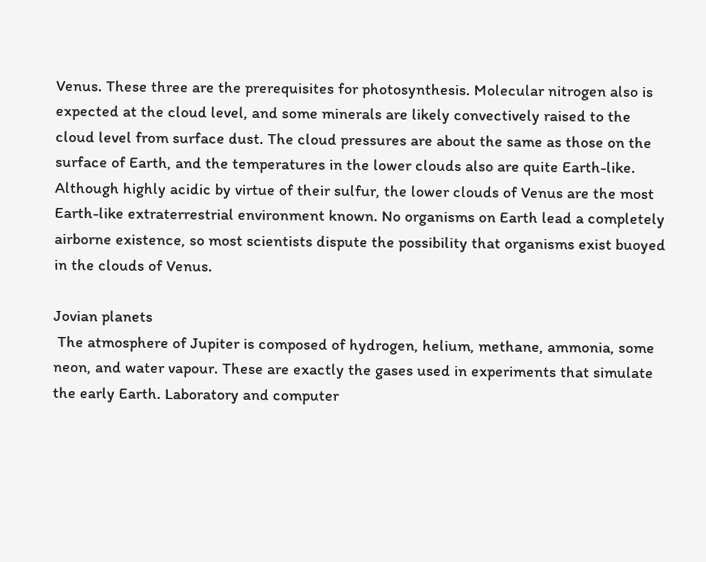Venus. These three are the prerequisites for photosynthesis. Molecular nitrogen also is expected at the cloud level, and some minerals are likely convectively raised to the cloud level from surface dust. The cloud pressures are about the same as those on the surface of Earth, and the temperatures in the lower clouds also are quite Earth-like. Although highly acidic by virtue of their sulfur, the lower clouds of Venus are the most Earth-like extraterrestrial environment known. No organisms on Earth lead a completely airborne existence, so most scientists dispute the possibility that organisms exist buoyed in the clouds of Venus.

Jovian planets
 The atmosphere of Jupiter is composed of hydrogen, helium, methane, ammonia, some neon, and water vapour. These are exactly the gases used in experiments that simulate the early Earth. Laboratory and computer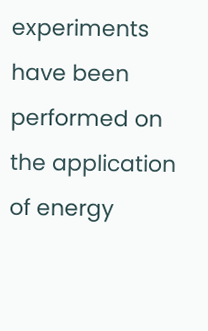experiments have been performed on the application of energy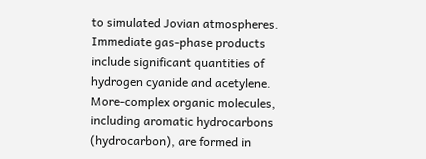to simulated Jovian atmospheres. Immediate gas-phase products include significant quantities of hydrogen cyanide and acetylene. More-complex organic molecules, including aromatic hydrocarbons (hydrocarbon), are formed in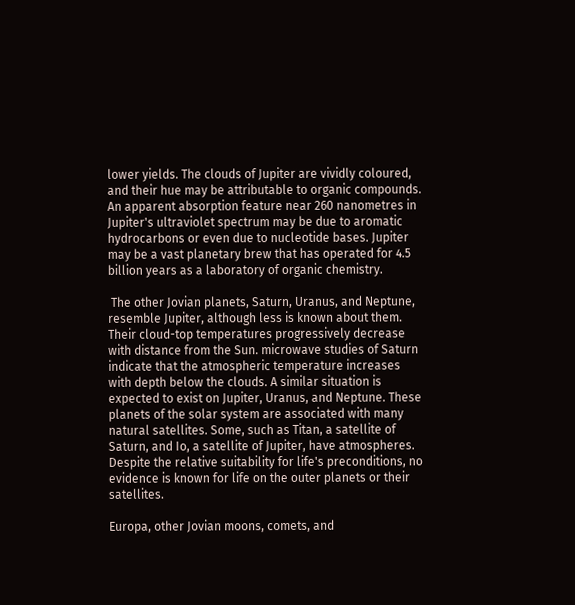lower yields. The clouds of Jupiter are vividly coloured, and their hue may be attributable to organic compounds. An apparent absorption feature near 260 nanometres in Jupiter's ultraviolet spectrum may be due to aromatic hydrocarbons or even due to nucleotide bases. Jupiter may be a vast planetary brew that has operated for 4.5 billion years as a laboratory of organic chemistry.

 The other Jovian planets, Saturn, Uranus, and Neptune, resemble Jupiter, although less is known about them. Their cloud-top temperatures progressively decrease with distance from the Sun. microwave studies of Saturn indicate that the atmospheric temperature increases with depth below the clouds. A similar situation is expected to exist on Jupiter, Uranus, and Neptune. These planets of the solar system are associated with many natural satellites. Some, such as Titan, a satellite of Saturn, and Io, a satellite of Jupiter, have atmospheres. Despite the relative suitability for life's preconditions, no evidence is known for life on the outer planets or their satellites.

Europa, other Jovian moons, comets, and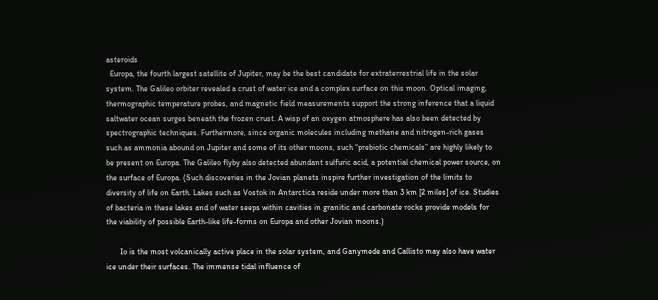asteroids
  Europa, the fourth largest satellite of Jupiter, may be the best candidate for extraterrestrial life in the solar system. The Galileo orbiter revealed a crust of water ice and a complex surface on this moon. Optical imaging, thermographic temperature probes, and magnetic field measurements support the strong inference that a liquid saltwater ocean surges beneath the frozen crust. A wisp of an oxygen atmosphere has also been detected by spectrographic techniques. Furthermore, since organic molecules including methane and nitrogen-rich gases such as ammonia abound on Jupiter and some of its other moons, such “prebiotic chemicals” are highly likely to be present on Europa. The Galileo flyby also detected abundant sulfuric acid, a potential chemical power source, on the surface of Europa. (Such discoveries in the Jovian planets inspire further investigation of the limits to diversity of life on Earth. Lakes such as Vostok in Antarctica reside under more than 3 km [2 miles] of ice. Studies of bacteria in these lakes and of water seeps within cavities in granitic and carbonate rocks provide models for the viability of possible Earth-like life-forms on Europa and other Jovian moons.)

       Io is the most volcanically active place in the solar system, and Ganymede and Callisto may also have water ice under their surfaces. The immense tidal influence of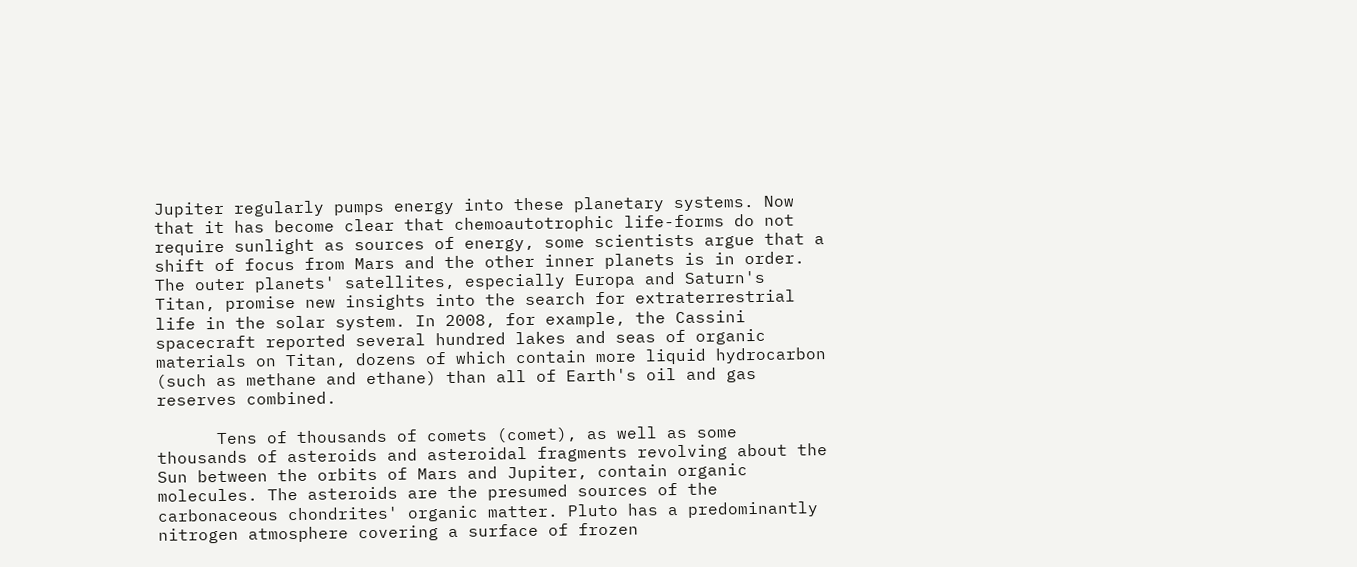Jupiter regularly pumps energy into these planetary systems. Now that it has become clear that chemoautotrophic life-forms do not require sunlight as sources of energy, some scientists argue that a shift of focus from Mars and the other inner planets is in order. The outer planets' satellites, especially Europa and Saturn's Titan, promise new insights into the search for extraterrestrial life in the solar system. In 2008, for example, the Cassini spacecraft reported several hundred lakes and seas of organic materials on Titan, dozens of which contain more liquid hydrocarbon (such as methane and ethane) than all of Earth's oil and gas reserves combined.

      Tens of thousands of comets (comet), as well as some thousands of asteroids and asteroidal fragments revolving about the Sun between the orbits of Mars and Jupiter, contain organic molecules. The asteroids are the presumed sources of the carbonaceous chondrites' organic matter. Pluto has a predominantly nitrogen atmosphere covering a surface of frozen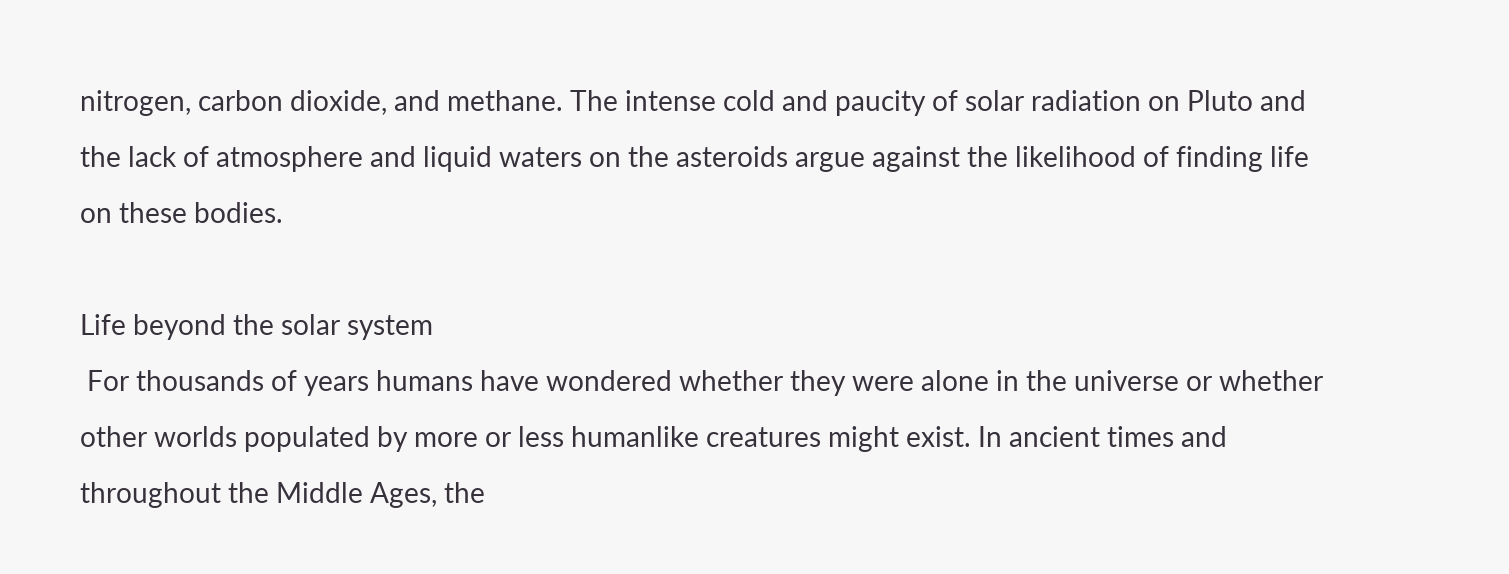nitrogen, carbon dioxide, and methane. The intense cold and paucity of solar radiation on Pluto and the lack of atmosphere and liquid waters on the asteroids argue against the likelihood of finding life on these bodies.

Life beyond the solar system
 For thousands of years humans have wondered whether they were alone in the universe or whether other worlds populated by more or less humanlike creatures might exist. In ancient times and throughout the Middle Ages, the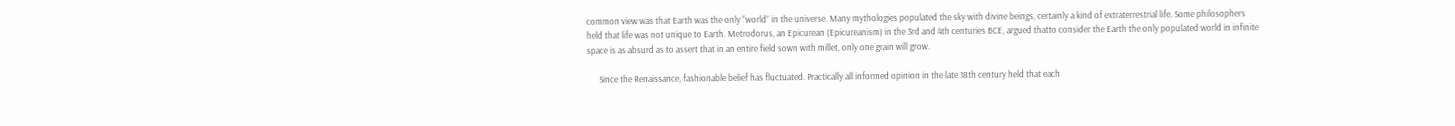common view was that Earth was the only “world” in the universe. Many mythologies populated the sky with divine beings, certainly a kind of extraterrestrial life. Some philosophers held that life was not unique to Earth. Metrodorus, an Epicurean (Epicureanism) in the 3rd and 4th centuries BCE, argued thatto consider the Earth the only populated world in infinite space is as absurd as to assert that in an entire field sown with millet, only one grain will grow.

      Since the Renaissance, fashionable belief has fluctuated. Practically all informed opinion in the late 18th century held that each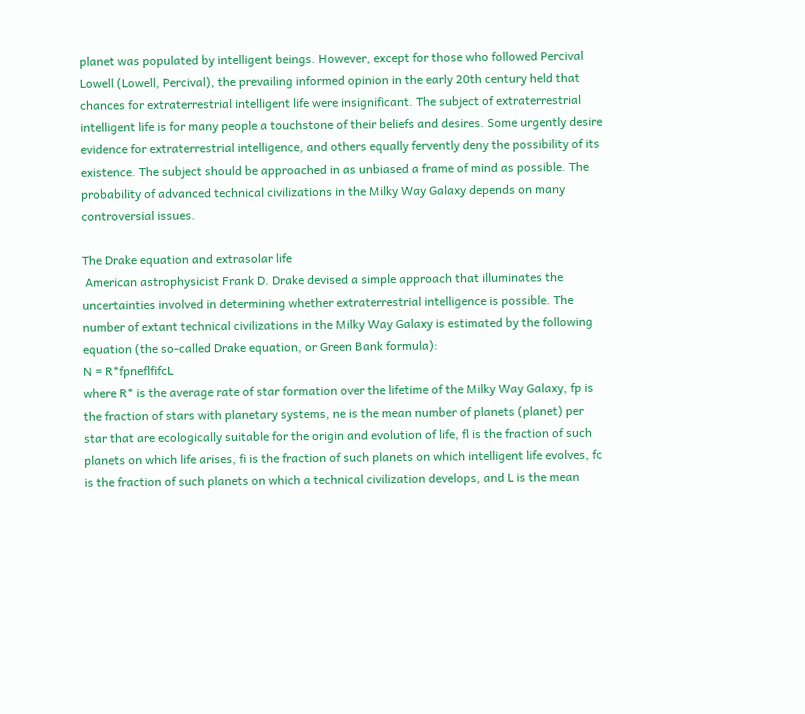planet was populated by intelligent beings. However, except for those who followed Percival Lowell (Lowell, Percival), the prevailing informed opinion in the early 20th century held that chances for extraterrestrial intelligent life were insignificant. The subject of extraterrestrial intelligent life is for many people a touchstone of their beliefs and desires. Some urgently desire evidence for extraterrestrial intelligence, and others equally fervently deny the possibility of its existence. The subject should be approached in as unbiased a frame of mind as possible. The probability of advanced technical civilizations in the Milky Way Galaxy depends on many controversial issues.

The Drake equation and extrasolar life
 American astrophysicist Frank D. Drake devised a simple approach that illuminates the uncertainties involved in determining whether extraterrestrial intelligence is possible. The number of extant technical civilizations in the Milky Way Galaxy is estimated by the following equation (the so-called Drake equation, or Green Bank formula):
N = R*fpneflfifcL
where R* is the average rate of star formation over the lifetime of the Milky Way Galaxy, fp is the fraction of stars with planetary systems, ne is the mean number of planets (planet) per star that are ecologically suitable for the origin and evolution of life, fl is the fraction of such planets on which life arises, fi is the fraction of such planets on which intelligent life evolves, fc is the fraction of such planets on which a technical civilization develops, and L is the mean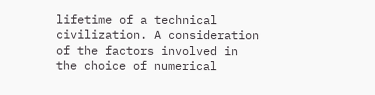lifetime of a technical civilization. A consideration of the factors involved in the choice of numerical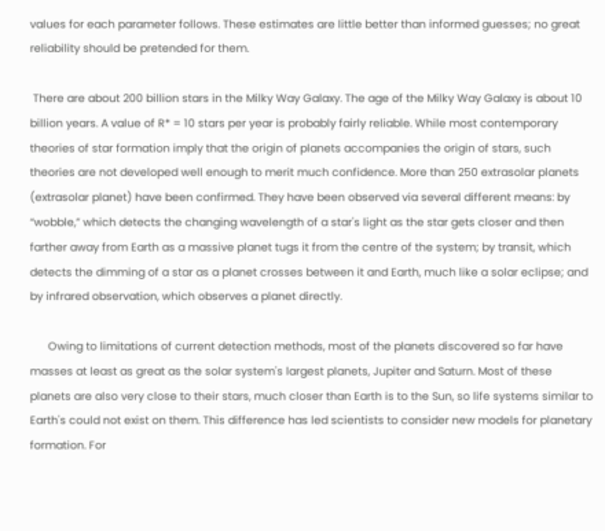values for each parameter follows. These estimates are little better than informed guesses; no great reliability should be pretended for them.

 There are about 200 billion stars in the Milky Way Galaxy. The age of the Milky Way Galaxy is about 10 billion years. A value of R* = 10 stars per year is probably fairly reliable. While most contemporary theories of star formation imply that the origin of planets accompanies the origin of stars, such theories are not developed well enough to merit much confidence. More than 250 extrasolar planets (extrasolar planet) have been confirmed. They have been observed via several different means: by “wobble,” which detects the changing wavelength of a star's light as the star gets closer and then farther away from Earth as a massive planet tugs it from the centre of the system; by transit, which detects the dimming of a star as a planet crosses between it and Earth, much like a solar eclipse; and by infrared observation, which observes a planet directly.

      Owing to limitations of current detection methods, most of the planets discovered so far have masses at least as great as the solar system's largest planets, Jupiter and Saturn. Most of these planets are also very close to their stars, much closer than Earth is to the Sun, so life systems similar to Earth's could not exist on them. This difference has led scientists to consider new models for planetary formation. For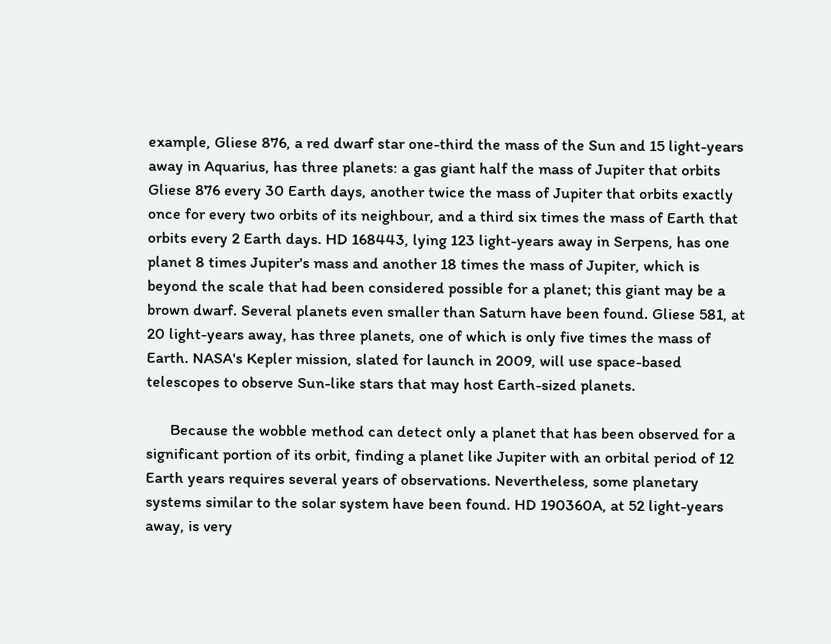example, Gliese 876, a red dwarf star one-third the mass of the Sun and 15 light-years away in Aquarius, has three planets: a gas giant half the mass of Jupiter that orbits Gliese 876 every 30 Earth days, another twice the mass of Jupiter that orbits exactly once for every two orbits of its neighbour, and a third six times the mass of Earth that orbits every 2 Earth days. HD 168443, lying 123 light-years away in Serpens, has one planet 8 times Jupiter's mass and another 18 times the mass of Jupiter, which is beyond the scale that had been considered possible for a planet; this giant may be a brown dwarf. Several planets even smaller than Saturn have been found. Gliese 581, at 20 light-years away, has three planets, one of which is only five times the mass of Earth. NASA's Kepler mission, slated for launch in 2009, will use space-based telescopes to observe Sun-like stars that may host Earth-sized planets.

      Because the wobble method can detect only a planet that has been observed for a significant portion of its orbit, finding a planet like Jupiter with an orbital period of 12 Earth years requires several years of observations. Nevertheless, some planetary systems similar to the solar system have been found. HD 190360A, at 52 light-years away, is very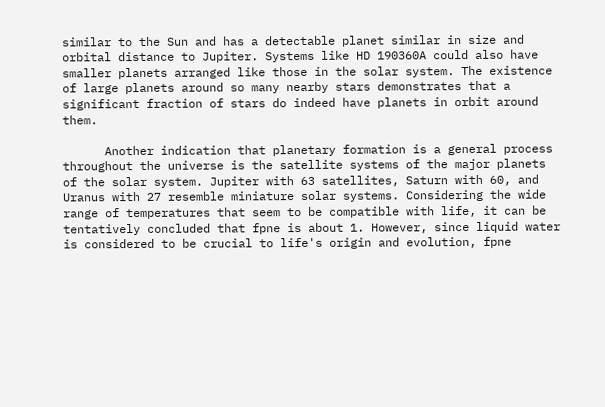similar to the Sun and has a detectable planet similar in size and orbital distance to Jupiter. Systems like HD 190360A could also have smaller planets arranged like those in the solar system. The existence of large planets around so many nearby stars demonstrates that a significant fraction of stars do indeed have planets in orbit around them.

      Another indication that planetary formation is a general process throughout the universe is the satellite systems of the major planets of the solar system. Jupiter with 63 satellites, Saturn with 60, and Uranus with 27 resemble miniature solar systems. Considering the wide range of temperatures that seem to be compatible with life, it can be tentatively concluded that fpne is about 1. However, since liquid water is considered to be crucial to life's origin and evolution, fpne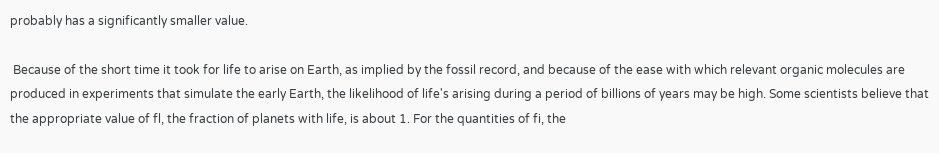probably has a significantly smaller value.

 Because of the short time it took for life to arise on Earth, as implied by the fossil record, and because of the ease with which relevant organic molecules are produced in experiments that simulate the early Earth, the likelihood of life's arising during a period of billions of years may be high. Some scientists believe that the appropriate value of fl, the fraction of planets with life, is about 1. For the quantities of fi, the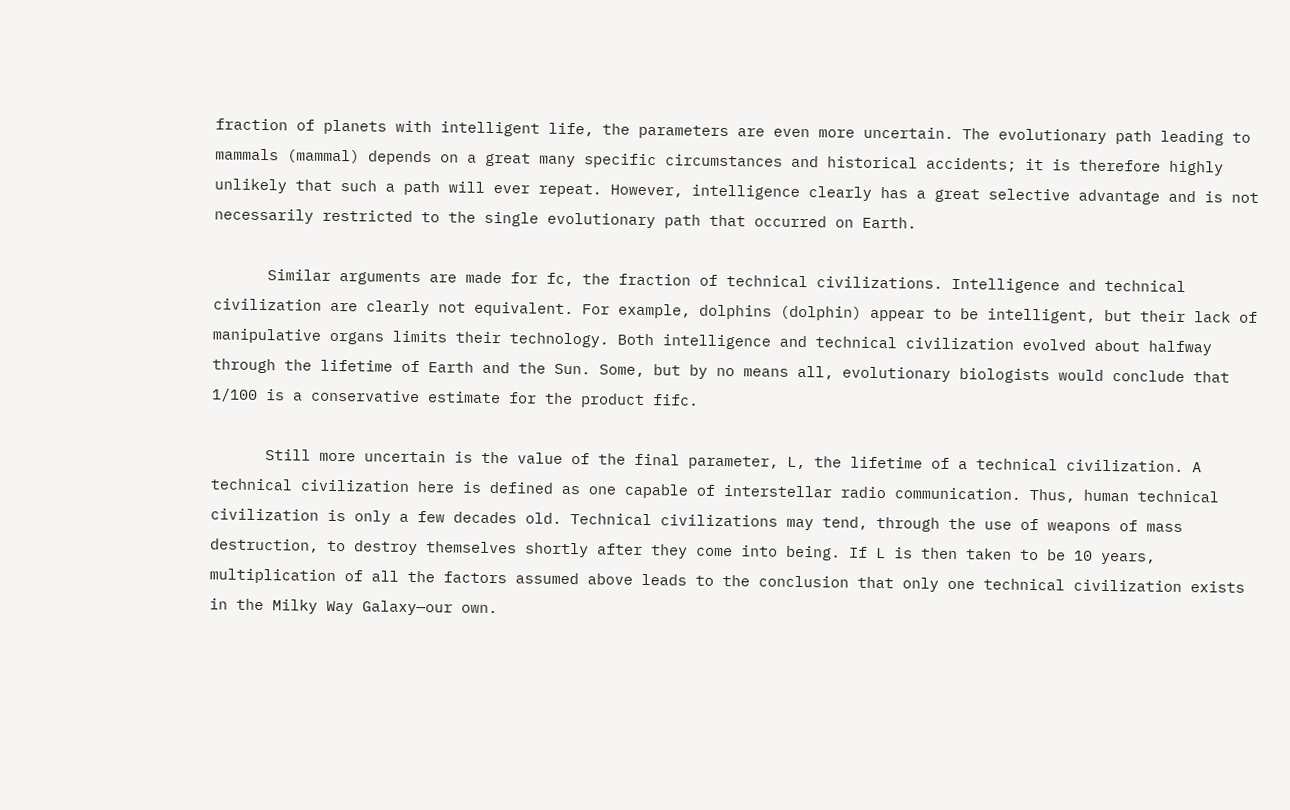fraction of planets with intelligent life, the parameters are even more uncertain. The evolutionary path leading to mammals (mammal) depends on a great many specific circumstances and historical accidents; it is therefore highly unlikely that such a path will ever repeat. However, intelligence clearly has a great selective advantage and is not necessarily restricted to the single evolutionary path that occurred on Earth.

      Similar arguments are made for fc, the fraction of technical civilizations. Intelligence and technical civilization are clearly not equivalent. For example, dolphins (dolphin) appear to be intelligent, but their lack of manipulative organs limits their technology. Both intelligence and technical civilization evolved about halfway through the lifetime of Earth and the Sun. Some, but by no means all, evolutionary biologists would conclude that 1/100 is a conservative estimate for the product fifc.

      Still more uncertain is the value of the final parameter, L, the lifetime of a technical civilization. A technical civilization here is defined as one capable of interstellar radio communication. Thus, human technical civilization is only a few decades old. Technical civilizations may tend, through the use of weapons of mass destruction, to destroy themselves shortly after they come into being. If L is then taken to be 10 years, multiplication of all the factors assumed above leads to the conclusion that only one technical civilization exists in the Milky Way Galaxy—our own.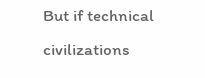But if technical civilizations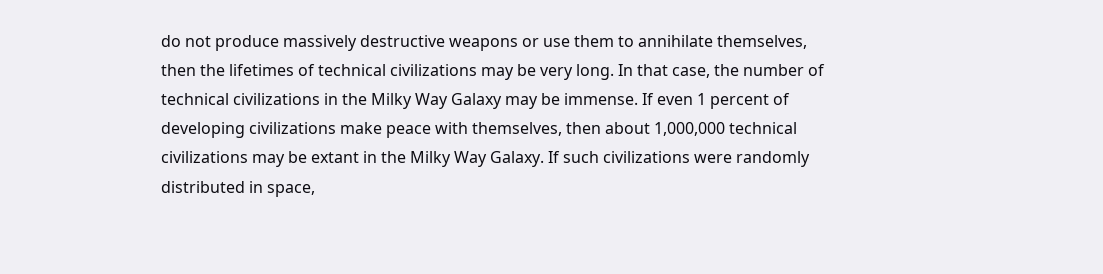do not produce massively destructive weapons or use them to annihilate themselves, then the lifetimes of technical civilizations may be very long. In that case, the number of technical civilizations in the Milky Way Galaxy may be immense. If even 1 percent of developing civilizations make peace with themselves, then about 1,000,000 technical civilizations may be extant in the Milky Way Galaxy. If such civilizations were randomly distributed in space,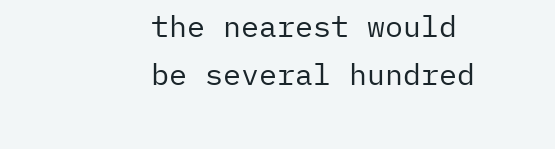the nearest would be several hundred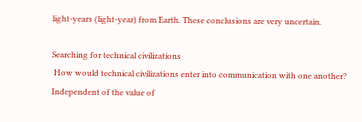light-years (light-year) from Earth. These conclusions are very uncertain.

Searching for technical civilizations
 How would technical civilizations enter into communication with one another? Independent of the value of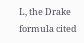L, the Drake formula cited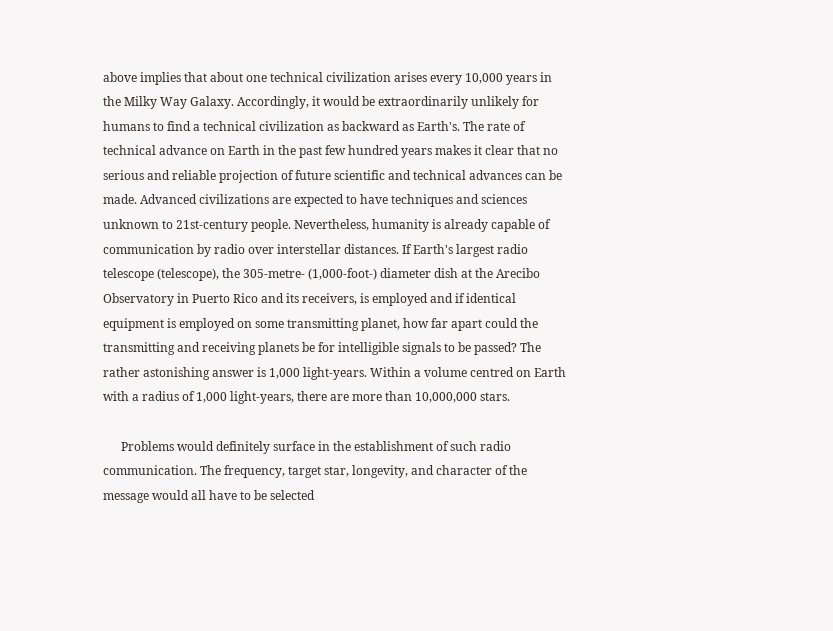above implies that about one technical civilization arises every 10,000 years in the Milky Way Galaxy. Accordingly, it would be extraordinarily unlikely for humans to find a technical civilization as backward as Earth's. The rate of technical advance on Earth in the past few hundred years makes it clear that no serious and reliable projection of future scientific and technical advances can be made. Advanced civilizations are expected to have techniques and sciences unknown to 21st-century people. Nevertheless, humanity is already capable of communication by radio over interstellar distances. If Earth's largest radio telescope (telescope), the 305-metre- (1,000-foot-) diameter dish at the Arecibo Observatory in Puerto Rico and its receivers, is employed and if identical equipment is employed on some transmitting planet, how far apart could the transmitting and receiving planets be for intelligible signals to be passed? The rather astonishing answer is 1,000 light-years. Within a volume centred on Earth with a radius of 1,000 light-years, there are more than 10,000,000 stars.

      Problems would definitely surface in the establishment of such radio communication. The frequency, target star, longevity, and character of the message would all have to be selected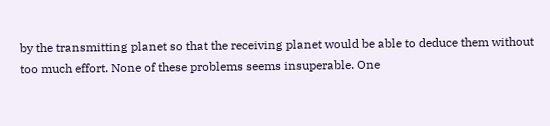by the transmitting planet so that the receiving planet would be able to deduce them without too much effort. None of these problems seems insuperable. One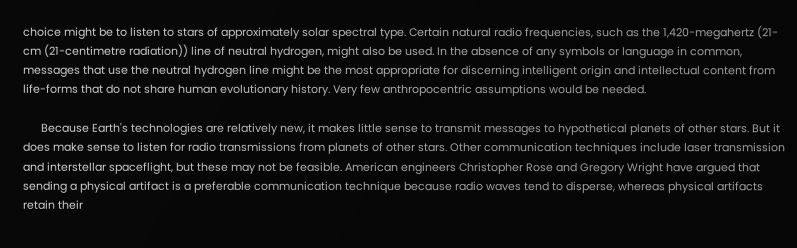choice might be to listen to stars of approximately solar spectral type. Certain natural radio frequencies, such as the 1,420-megahertz (21-cm (21-centimetre radiation)) line of neutral hydrogen, might also be used. In the absence of any symbols or language in common, messages that use the neutral hydrogen line might be the most appropriate for discerning intelligent origin and intellectual content from life-forms that do not share human evolutionary history. Very few anthropocentric assumptions would be needed.

      Because Earth's technologies are relatively new, it makes little sense to transmit messages to hypothetical planets of other stars. But it does make sense to listen for radio transmissions from planets of other stars. Other communication techniques include laser transmission and interstellar spaceflight, but these may not be feasible. American engineers Christopher Rose and Gregory Wright have argued that sending a physical artifact is a preferable communication technique because radio waves tend to disperse, whereas physical artifacts retain their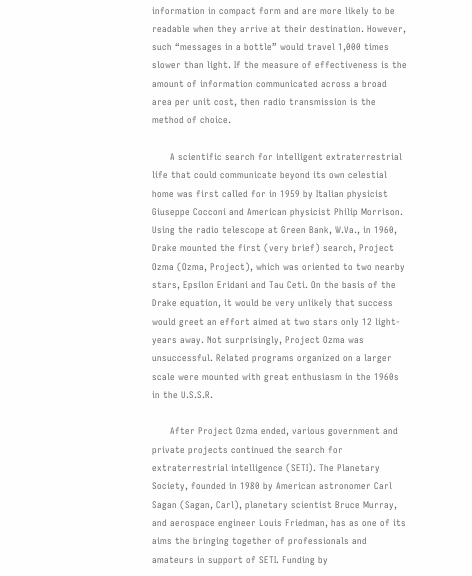information in compact form and are more likely to be readable when they arrive at their destination. However, such “messages in a bottle” would travel 1,000 times slower than light. If the measure of effectiveness is the amount of information communicated across a broad area per unit cost, then radio transmission is the method of choice.

      A scientific search for intelligent extraterrestrial life that could communicate beyond its own celestial home was first called for in 1959 by Italian physicist Giuseppe Cocconi and American physicist Philip Morrison. Using the radio telescope at Green Bank, W.Va., in 1960, Drake mounted the first (very brief) search, Project Ozma (Ozma, Project), which was oriented to two nearby stars, Epsilon Eridani and Tau Ceti. On the basis of the Drake equation, it would be very unlikely that success would greet an effort aimed at two stars only 12 light-years away. Not surprisingly, Project Ozma was unsuccessful. Related programs organized on a larger scale were mounted with great enthusiasm in the 1960s in the U.S.S.R.

      After Project Ozma ended, various government and private projects continued the search for extraterrestrial intelligence (SETI). The Planetary Society, founded in 1980 by American astronomer Carl Sagan (Sagan, Carl), planetary scientist Bruce Murray, and aerospace engineer Louis Friedman, has as one of its aims the bringing together of professionals and amateurs in support of SETI. Funding by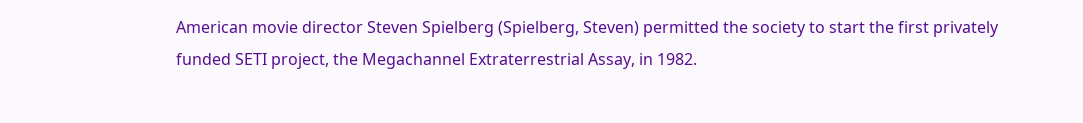American movie director Steven Spielberg (Spielberg, Steven) permitted the society to start the first privately funded SETI project, the Megachannel Extraterrestrial Assay, in 1982.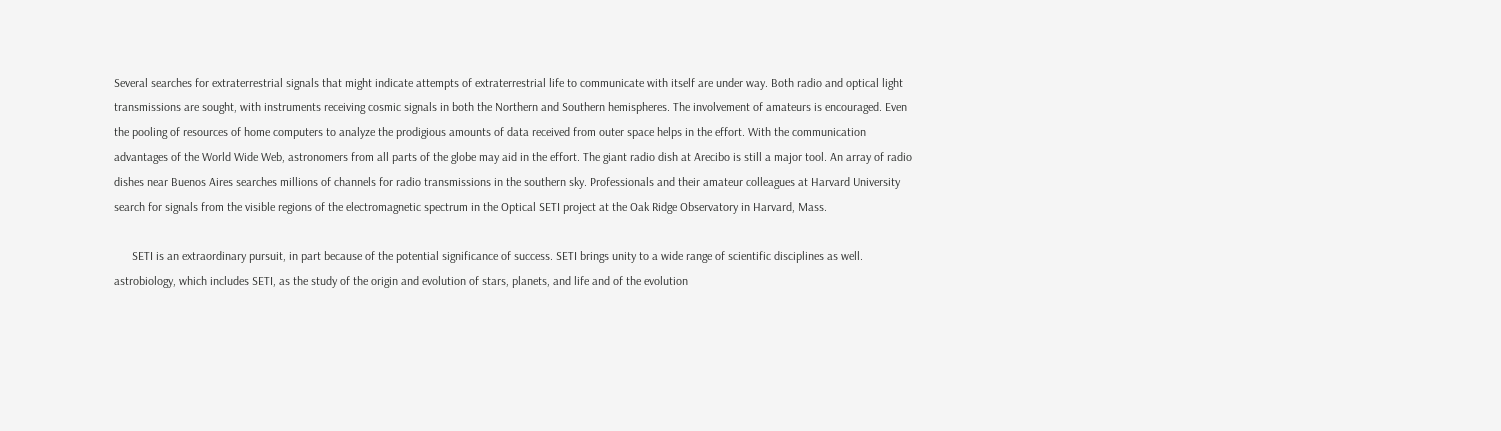Several searches for extraterrestrial signals that might indicate attempts of extraterrestrial life to communicate with itself are under way. Both radio and optical light transmissions are sought, with instruments receiving cosmic signals in both the Northern and Southern hemispheres. The involvement of amateurs is encouraged. Even the pooling of resources of home computers to analyze the prodigious amounts of data received from outer space helps in the effort. With the communication advantages of the World Wide Web, astronomers from all parts of the globe may aid in the effort. The giant radio dish at Arecibo is still a major tool. An array of radio dishes near Buenos Aires searches millions of channels for radio transmissions in the southern sky. Professionals and their amateur colleagues at Harvard University search for signals from the visible regions of the electromagnetic spectrum in the Optical SETI project at the Oak Ridge Observatory in Harvard, Mass.

      SETI is an extraordinary pursuit, in part because of the potential significance of success. SETI brings unity to a wide range of scientific disciplines as well. astrobiology, which includes SETI, as the study of the origin and evolution of stars, planets, and life and of the evolution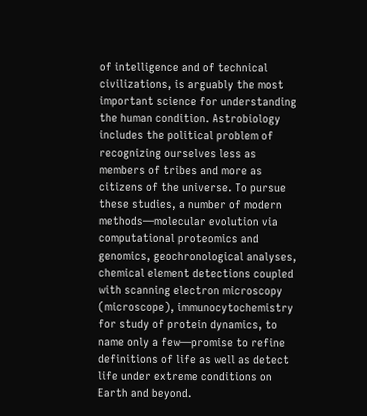of intelligence and of technical civilizations, is arguably the most important science for understanding the human condition. Astrobiology includes the political problem of recognizing ourselves less as members of tribes and more as citizens of the universe. To pursue these studies, a number of modern methods—molecular evolution via computational proteomics and genomics, geochronological analyses, chemical element detections coupled with scanning electron microscopy (microscope), immunocytochemistry for study of protein dynamics, to name only a few—promise to refine definitions of life as well as detect life under extreme conditions on Earth and beyond.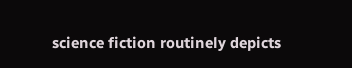science fiction routinely depicts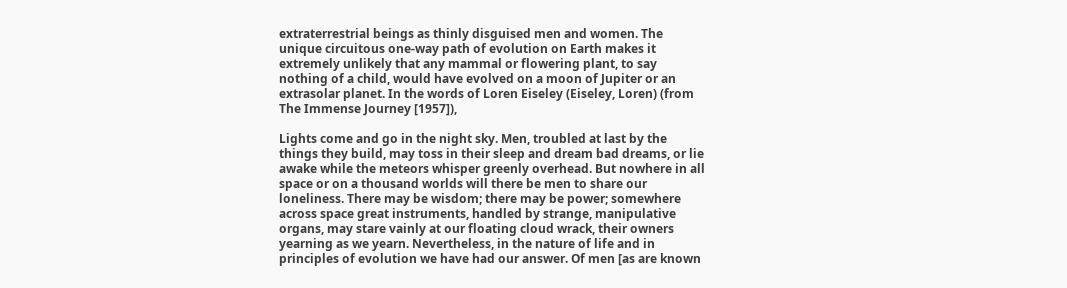extraterrestrial beings as thinly disguised men and women. The unique circuitous one-way path of evolution on Earth makes it extremely unlikely that any mammal or flowering plant, to say nothing of a child, would have evolved on a moon of Jupiter or an extrasolar planet. In the words of Loren Eiseley (Eiseley, Loren) (from The Immense Journey [1957]),

Lights come and go in the night sky. Men, troubled at last by the things they build, may toss in their sleep and dream bad dreams, or lie awake while the meteors whisper greenly overhead. But nowhere in all space or on a thousand worlds will there be men to share our loneliness. There may be wisdom; there may be power; somewhere across space great instruments, handled by strange, manipulative organs, may stare vainly at our floating cloud wrack, their owners yearning as we yearn. Nevertheless, in the nature of life and in principles of evolution we have had our answer. Of men [as are known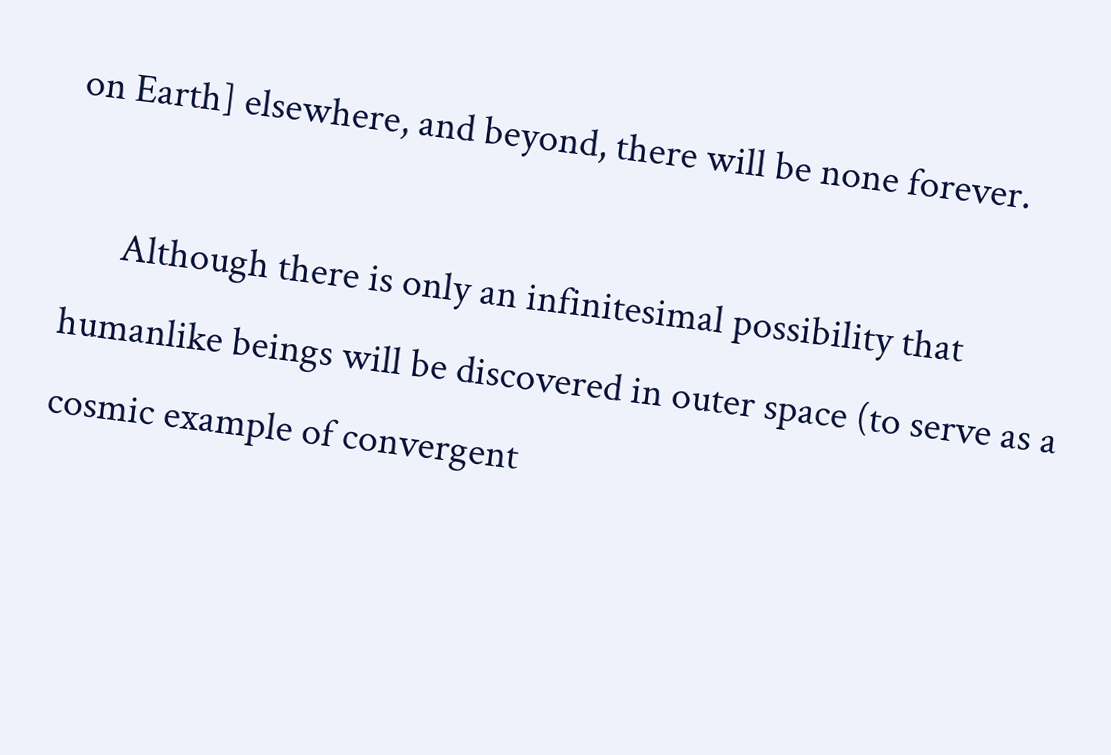on Earth] elsewhere, and beyond, there will be none forever.

      Although there is only an infinitesimal possibility that humanlike beings will be discovered in outer space (to serve as a cosmic example of convergent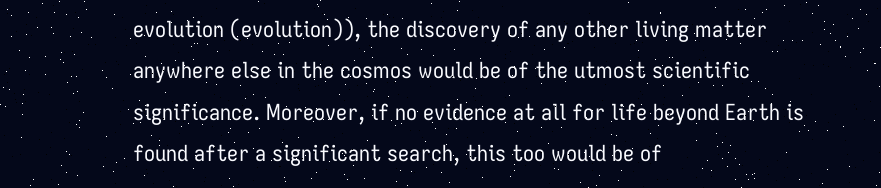evolution (evolution)), the discovery of any other living matter anywhere else in the cosmos would be of the utmost scientific significance. Moreover, if no evidence at all for life beyond Earth is found after a significant search, this too would be of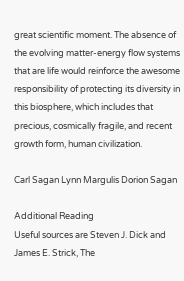great scientific moment. The absence of the evolving matter-energy flow systems that are life would reinforce the awesome responsibility of protecting its diversity in this biosphere, which includes that precious, cosmically fragile, and recent growth form, human civilization.

Carl Sagan Lynn Margulis Dorion Sagan

Additional Reading
Useful sources are Steven J. Dick and James E. Strick, The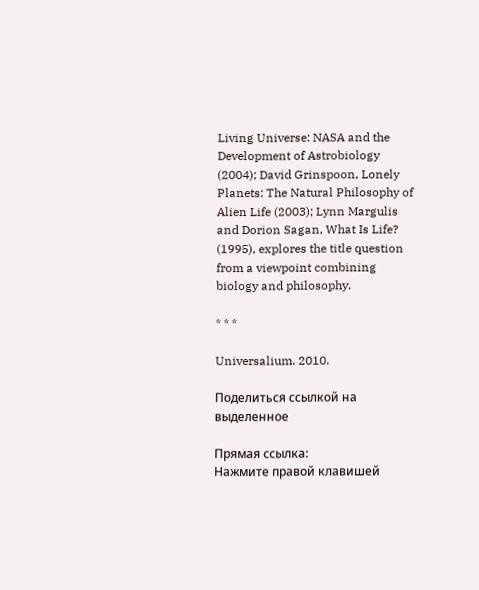Living Universe: NASA and the Development of Astrobiology (2004); David Grinspoon, Lonely Planets: The Natural Philosophy of Alien Life (2003); Lynn Margulis and Dorion Sagan, What Is Life? (1995), explores the title question from a viewpoint combining biology and philosophy.

* * *

Universalium. 2010.

Поделиться ссылкой на выделенное

Прямая ссылка:
Нажмите правой клавишей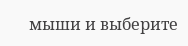мыши и выберите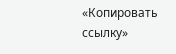«Копировать ссылку»